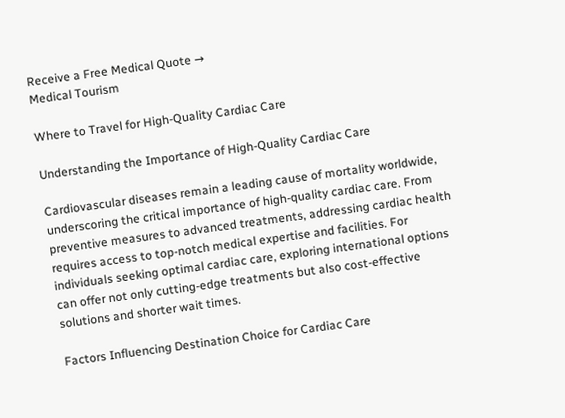Receive a Free Medical Quote →
Medical Tourism

Where to Travel for High-Quality Cardiac Care

Understanding the Importance of High-Quality Cardiac Care

Cardiovascular diseases remain a leading cause of mortality worldwide, underscoring the critical importance of high-quality cardiac care. From preventive measures to advanced treatments, addressing cardiac health requires access to top-notch medical expertise and facilities. For individuals seeking optimal cardiac care, exploring international options can offer not only cutting-edge treatments but also cost-effective solutions and shorter wait times.

Factors Influencing Destination Choice for Cardiac Care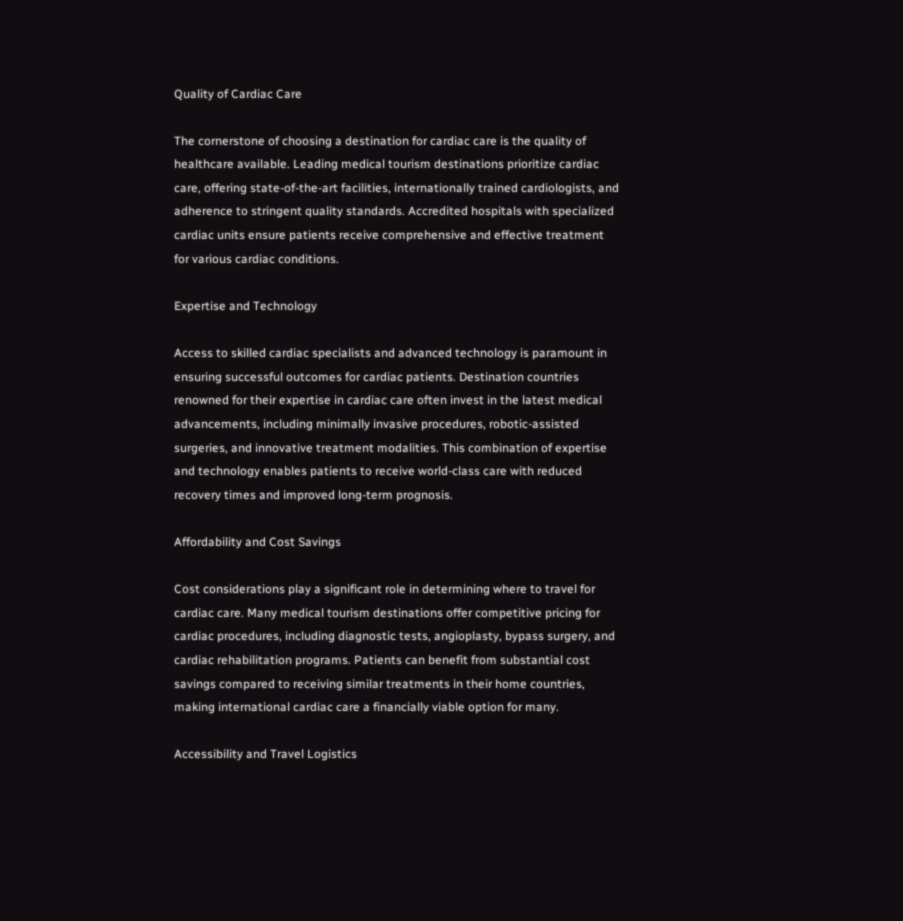Quality of Cardiac Care

The cornerstone of choosing a destination for cardiac care is the quality of healthcare available. Leading medical tourism destinations prioritize cardiac care, offering state-of-the-art facilities, internationally trained cardiologists, and adherence to stringent quality standards. Accredited hospitals with specialized cardiac units ensure patients receive comprehensive and effective treatment for various cardiac conditions.

Expertise and Technology

Access to skilled cardiac specialists and advanced technology is paramount in ensuring successful outcomes for cardiac patients. Destination countries renowned for their expertise in cardiac care often invest in the latest medical advancements, including minimally invasive procedures, robotic-assisted surgeries, and innovative treatment modalities. This combination of expertise and technology enables patients to receive world-class care with reduced recovery times and improved long-term prognosis.

Affordability and Cost Savings

Cost considerations play a significant role in determining where to travel for cardiac care. Many medical tourism destinations offer competitive pricing for cardiac procedures, including diagnostic tests, angioplasty, bypass surgery, and cardiac rehabilitation programs. Patients can benefit from substantial cost savings compared to receiving similar treatments in their home countries, making international cardiac care a financially viable option for many.

Accessibility and Travel Logistics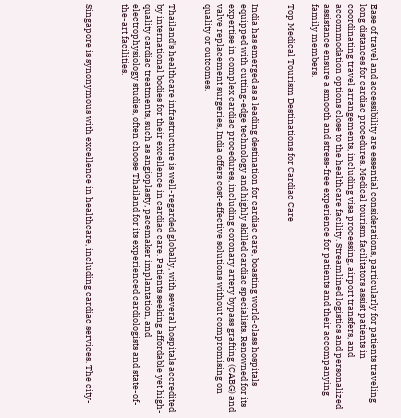Ease of travel and accessibility are essential considerations, particularly for patients traveling long distances for cardiac procedures. Medical tourism facilitators assist patients in coordinating travel arrangements, including visa processing, airport transfers, and accommodation options close to the healthcare facility. Streamlined logistics and personalized assistance ensure a smooth and stress-free experience for patients and their accompanying family members.

Top Medical Tourism Destinations for Cardiac Care


India has emerged as a leading destination for cardiac care, boasting world-class hospitals equipped with cutting-edge technology and highly skilled cardiac specialists. Renowned for its expertise in complex cardiac procedures, including coronary artery bypass grafting (CABG) and valve replacement surgeries, India offers cost-effective solutions without compromising on quality or outcomes.


Thailand's healthcare infrastructure is well-regarded globally, with several hospitals accredited by international bodies for their excellence in cardiac care. Patients seeking affordable yet high-quality cardiac treatments, such as angioplasty, pacemaker implantation, and electrophysiology studies, often choose Thailand for its experienced cardiologists and state-of-the-art facilities.


Singapore is synonymous with excellence in healthcare, including cardiac services. The city-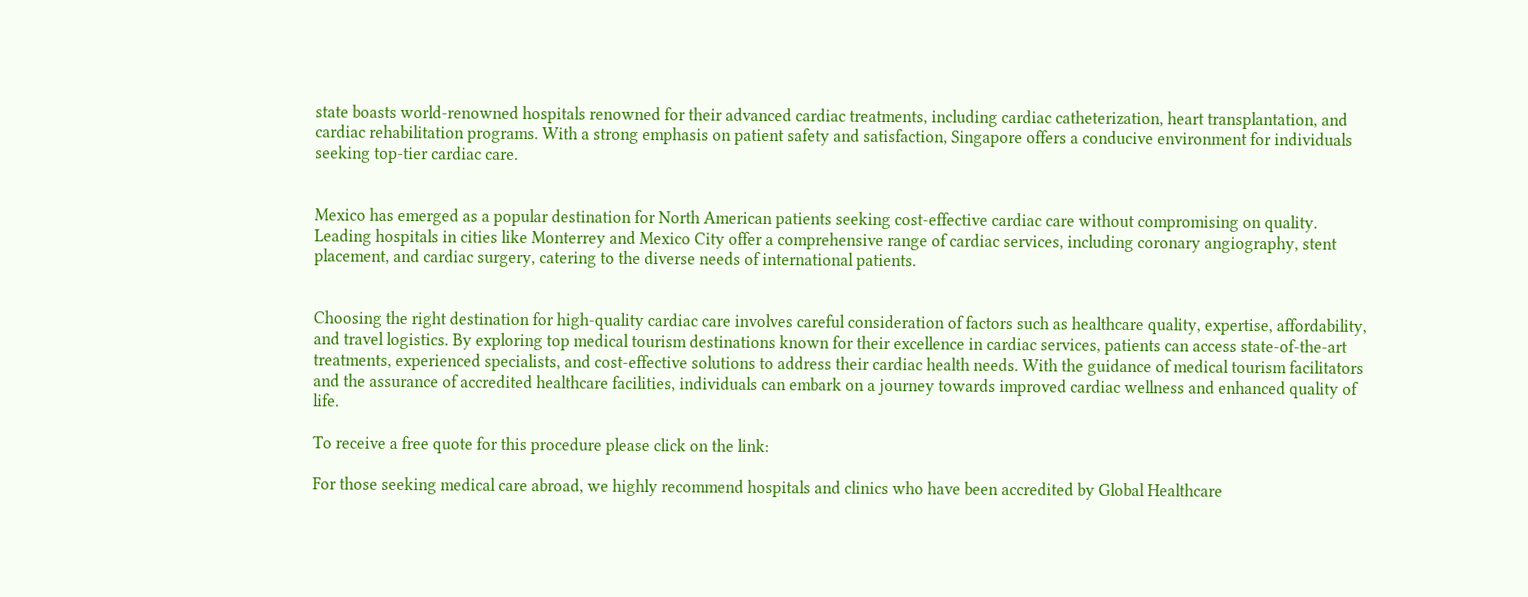state boasts world-renowned hospitals renowned for their advanced cardiac treatments, including cardiac catheterization, heart transplantation, and cardiac rehabilitation programs. With a strong emphasis on patient safety and satisfaction, Singapore offers a conducive environment for individuals seeking top-tier cardiac care.


Mexico has emerged as a popular destination for North American patients seeking cost-effective cardiac care without compromising on quality. Leading hospitals in cities like Monterrey and Mexico City offer a comprehensive range of cardiac services, including coronary angiography, stent placement, and cardiac surgery, catering to the diverse needs of international patients.


Choosing the right destination for high-quality cardiac care involves careful consideration of factors such as healthcare quality, expertise, affordability, and travel logistics. By exploring top medical tourism destinations known for their excellence in cardiac services, patients can access state-of-the-art treatments, experienced specialists, and cost-effective solutions to address their cardiac health needs. With the guidance of medical tourism facilitators and the assurance of accredited healthcare facilities, individuals can embark on a journey towards improved cardiac wellness and enhanced quality of life.

To receive a free quote for this procedure please click on the link:

For those seeking medical care abroad, we highly recommend hospitals and clinics who have been accredited by Global Healthcare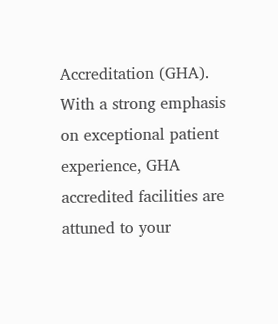Accreditation (GHA). With a strong emphasis on exceptional patient experience, GHA accredited facilities are attuned to your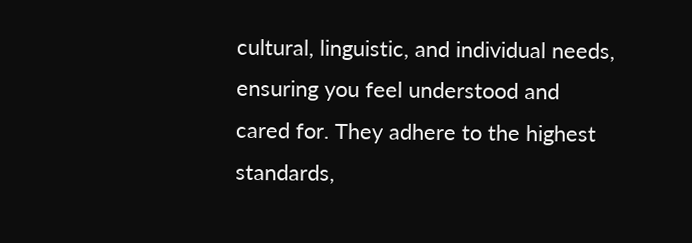cultural, linguistic, and individual needs, ensuring you feel understood and cared for. They adhere to the highest standards,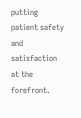putting patient safety and satisfaction at the forefront.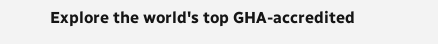Explore the world's top GHA-accredited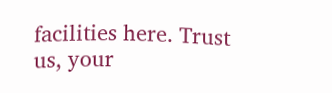facilities here. Trust us, your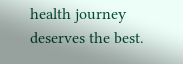health journey deserves the best.